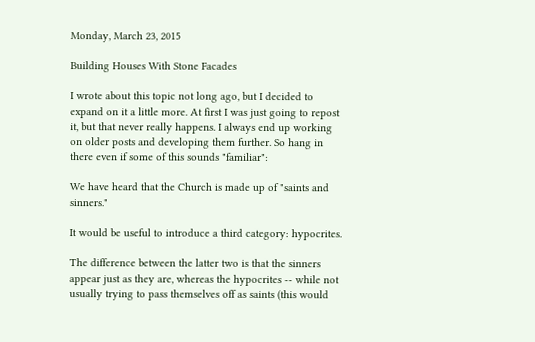Monday, March 23, 2015

Building Houses With Stone Facades

I wrote about this topic not long ago, but I decided to expand on it a little more. At first I was just going to repost it, but that never really happens. I always end up working on older posts and developing them further. So hang in there even if some of this sounds "familiar":

We have heard that the Church is made up of "saints and sinners."

It would be useful to introduce a third category: hypocrites.

The difference between the latter two is that the sinners appear just as they are, whereas the hypocrites -- while not usually trying to pass themselves off as saints (this would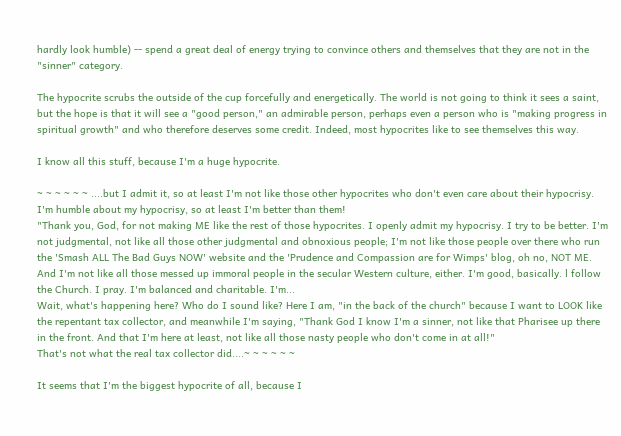hardly look humble) -- spend a great deal of energy trying to convince others and themselves that they are not in the "sinner" category.

The hypocrite scrubs the outside of the cup forcefully and energetically. The world is not going to think it sees a saint, but the hope is that it will see a "good person," an admirable person, perhaps even a person who is "making progress in spiritual growth" and who therefore deserves some credit. Indeed, most hypocrites like to see themselves this way.

I know all this stuff, because I'm a huge hypocrite.

~ ~ ~ ~ ~ ~ ....but I admit it, so at least I'm not like those other hypocrites who don't even care about their hypocrisy. I'm humble about my hypocrisy, so at least I'm better than them!
"Thank you, God, for not making ME like the rest of those hypocrites. I openly admit my hypocrisy. I try to be better. I'm not judgmental, not like all those other judgmental and obnoxious people; I'm not like those people over there who run the 'Smash ALL The Bad Guys NOW' website and the 'Prudence and Compassion are for Wimps' blog, oh no, NOT ME. And I'm not like all those messed up immoral people in the secular Western culture, either. I'm good, basically. l follow the Church. I pray. I'm balanced and charitable. I'm...
Wait, what's happening here? Who do I sound like? Here I am, "in the back of the church" because I want to LOOK like the repentant tax collector, and meanwhile I'm saying, "Thank God I know I'm a sinner, not like that Pharisee up there in the front. And that I'm here at least, not like all those nasty people who don't come in at all!"
That's not what the real tax collector did....~ ~ ~ ~ ~ ~

It seems that I'm the biggest hypocrite of all, because I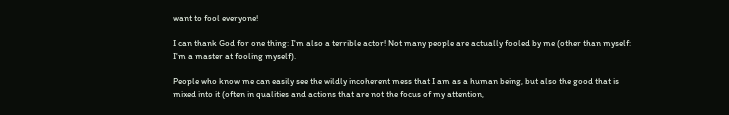want to fool everyone!

I can thank God for one thing: I'm also a terrible actor! Not many people are actually fooled by me (other than myself: I'm a master at fooling myself).

People who know me can easily see the wildly incoherent mess that I am as a human being, but also the good that is mixed into it (often in qualities and actions that are not the focus of my attention,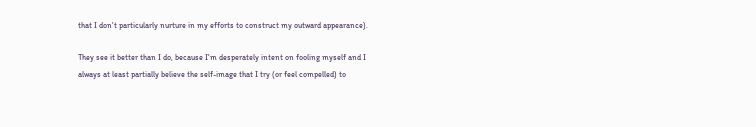that I don't particularly nurture in my efforts to construct my outward appearance).

They see it better than I do, because I'm desperately intent on fooling myself and I always at least partially believe the self-image that I try (or feel compelled) to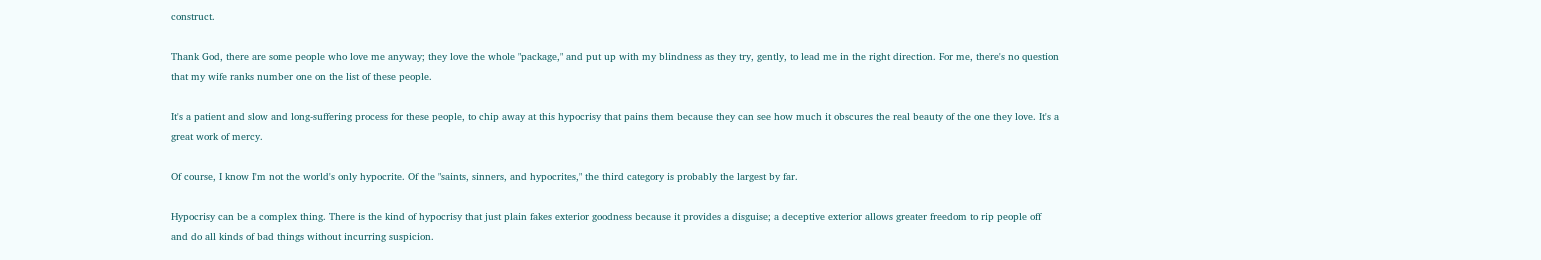construct.

Thank God, there are some people who love me anyway; they love the whole "package," and put up with my blindness as they try, gently, to lead me in the right direction. For me, there's no question that my wife ranks number one on the list of these people.

It's a patient and slow and long-suffering process for these people, to chip away at this hypocrisy that pains them because they can see how much it obscures the real beauty of the one they love. It's a great work of mercy.

Of course, I know I'm not the world's only hypocrite. Of the "saints, sinners, and hypocrites," the third category is probably the largest by far.

Hypocrisy can be a complex thing. There is the kind of hypocrisy that just plain fakes exterior goodness because it provides a disguise; a deceptive exterior allows greater freedom to rip people off and do all kinds of bad things without incurring suspicion.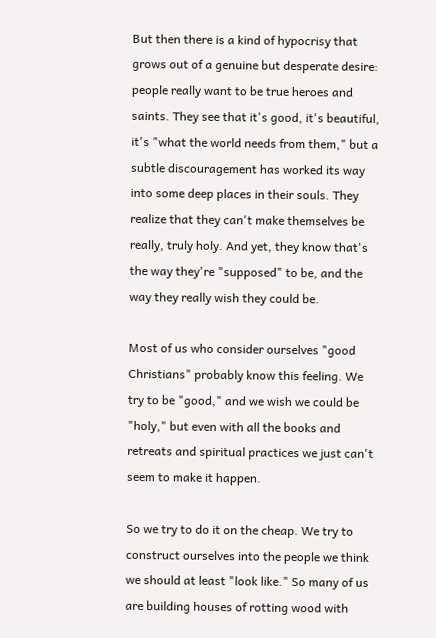But then there is a kind of hypocrisy that grows out of a genuine but desperate desire: people really want to be true heroes and saints. They see that it's good, it's beautiful, it's "what the world needs from them," but a subtle discouragement has worked its way into some deep places in their souls. They realize that they can't make themselves be really, truly holy. And yet, they know that's the way they're "supposed" to be, and the way they really wish they could be.

Most of us who consider ourselves "good Christians" probably know this feeling. We try to be "good," and we wish we could be "holy," but even with all the books and retreats and spiritual practices we just can't seem to make it happen.

So we try to do it on the cheap. We try to construct ourselves into the people we think we should at least "look like." So many of us are building houses of rotting wood with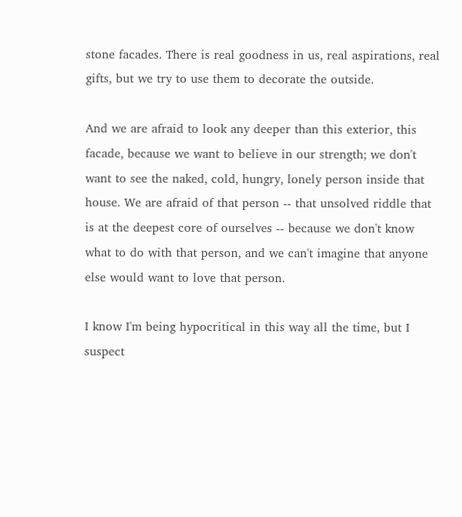stone facades. There is real goodness in us, real aspirations, real gifts, but we try to use them to decorate the outside.

And we are afraid to look any deeper than this exterior, this facade, because we want to believe in our strength; we don't want to see the naked, cold, hungry, lonely person inside that house. We are afraid of that person -- that unsolved riddle that is at the deepest core of ourselves -- because we don't know what to do with that person, and we can't imagine that anyone else would want to love that person.

I know I'm being hypocritical in this way all the time, but I suspect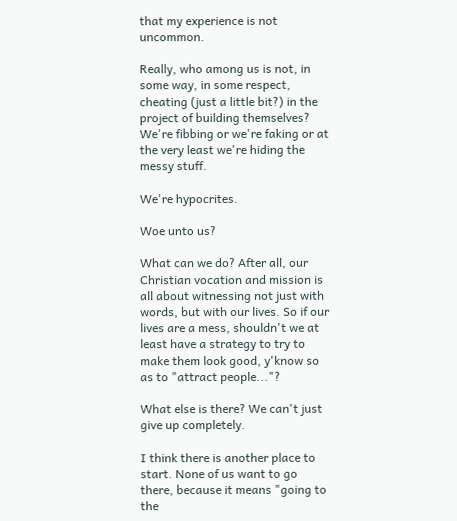that my experience is not uncommon.

Really, who among us is not, in some way, in some respect, cheating (just a little bit?) in the project of building themselves? We're fibbing or we're faking or at the very least we're hiding the messy stuff.

We're hypocrites.

Woe unto us?

What can we do? After all, our Christian vocation and mission is all about witnessing not just with words, but with our lives. So if our lives are a mess, shouldn't we at least have a strategy to try to make them look good, y'know so as to "attract people..."?

What else is there? We can't just give up completely.

I think there is another place to start. None of us want to go there, because it means "going to the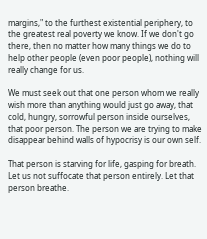margins," to the furthest existential periphery, to the greatest real poverty we know. If we don't go there, then no matter how many things we do to help other people (even poor people), nothing will really change for us.

We must seek out that one person whom we really wish more than anything would just go away, that cold, hungry, sorrowful person inside ourselves, that poor person. The person we are trying to make disappear behind walls of hypocrisy is our own self.

That person is starving for life, gasping for breath. Let us not suffocate that person entirely. Let that person breathe.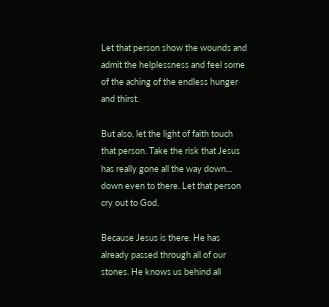Let that person show the wounds and admit the helplessness and feel some of the aching of the endless hunger and thirst.

But also, let the light of faith touch that person. Take the risk that Jesus has really gone all the way down... down even to there. Let that person cry out to God.

Because Jesus is there. He has already passed through all of our stones. He knows us behind all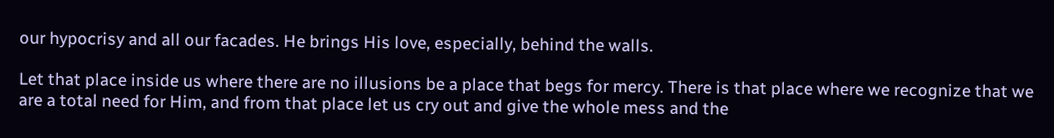our hypocrisy and all our facades. He brings His love, especially, behind the walls.

Let that place inside us where there are no illusions be a place that begs for mercy. There is that place where we recognize that we are a total need for Him, and from that place let us cry out and give the whole mess and the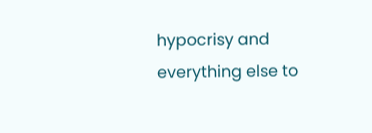hypocrisy and everything else to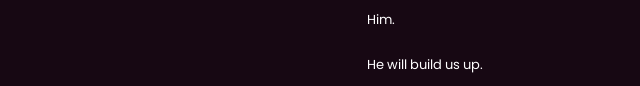Him.

He will build us up.